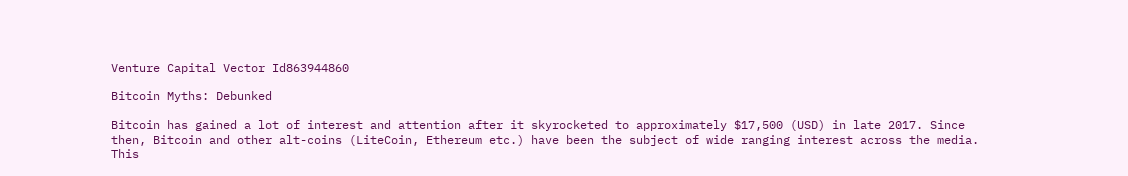Venture Capital Vector Id863944860

Bitcoin Myths: Debunked

Bitcoin has gained a lot of interest and attention after it skyrocketed to approximately $17,500 (USD) in late 2017. Since then, Bitcoin and other alt-coins (LiteCoin, Ethereum etc.) have been the subject of wide ranging interest across the media. This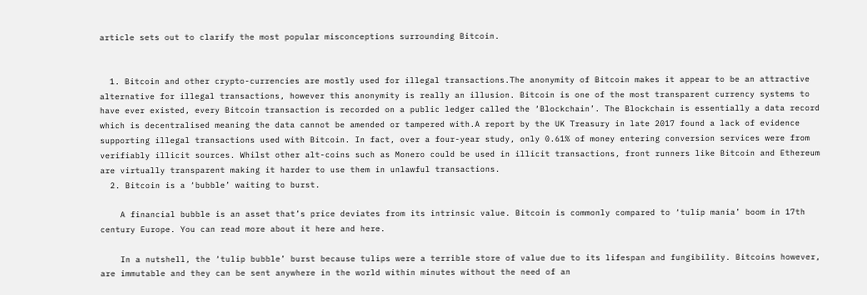article sets out to clarify the most popular misconceptions surrounding Bitcoin.


  1. Bitcoin and other crypto-currencies are mostly used for illegal transactions.The anonymity of Bitcoin makes it appear to be an attractive alternative for illegal transactions, however this anonymity is really an illusion. Bitcoin is one of the most transparent currency systems to have ever existed, every Bitcoin transaction is recorded on a public ledger called the ‘Blockchain’. The Blockchain is essentially a data record which is decentralised meaning the data cannot be amended or tampered with.A report by the UK Treasury in late 2017 found a lack of evidence supporting illegal transactions used with Bitcoin. In fact, over a four-year study, only 0.61% of money entering conversion services were from verifiably illicit sources. Whilst other alt-coins such as Monero could be used in illicit transactions, front runners like Bitcoin and Ethereum are virtually transparent making it harder to use them in unlawful transactions.
  2. Bitcoin is a ‘bubble’ waiting to burst.

    A financial bubble is an asset that’s price deviates from its intrinsic value. Bitcoin is commonly compared to ‘tulip mania’ boom in 17th century Europe. You can read more about it here and here.

    In a nutshell, the ‘tulip bubble’ burst because tulips were a terrible store of value due to its lifespan and fungibility. Bitcoins however, are immutable and they can be sent anywhere in the world within minutes without the need of an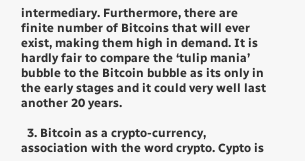intermediary. Furthermore, there are finite number of Bitcoins that will ever exist, making them high in demand. It is hardly fair to compare the ‘tulip mania’ bubble to the Bitcoin bubble as its only in the early stages and it could very well last another 20 years.

  3. Bitcoin as a crypto-currency, association with the word crypto. Cypto is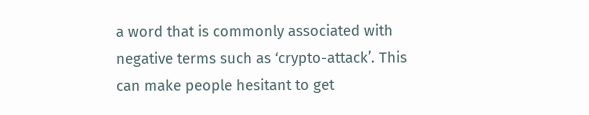a word that is commonly associated with negative terms such as ‘crypto-attack’. This can make people hesitant to get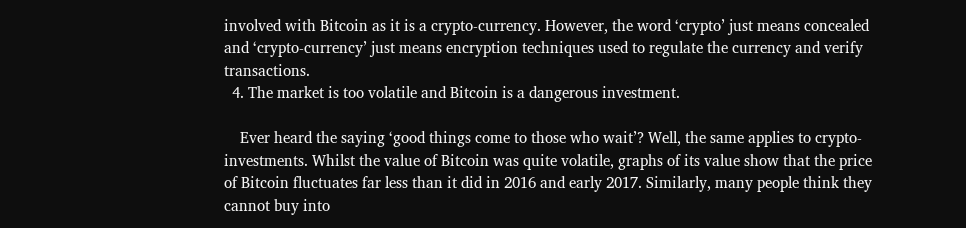involved with Bitcoin as it is a crypto-currency. However, the word ‘crypto’ just means concealed and ‘crypto-currency’ just means encryption techniques used to regulate the currency and verify transactions.
  4. The market is too volatile and Bitcoin is a dangerous investment.

    Ever heard the saying ‘good things come to those who wait’? Well, the same applies to crypto-investments. Whilst the value of Bitcoin was quite volatile, graphs of its value show that the price of Bitcoin fluctuates far less than it did in 2016 and early 2017. Similarly, many people think they cannot buy into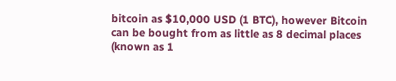bitcoin as $10,000 USD (1 BTC), however Bitcoin can be bought from as little as 8 decimal places (known as 1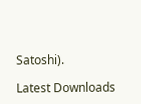Satoshi).

Latest Downloads